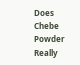Does Chebe Powder Really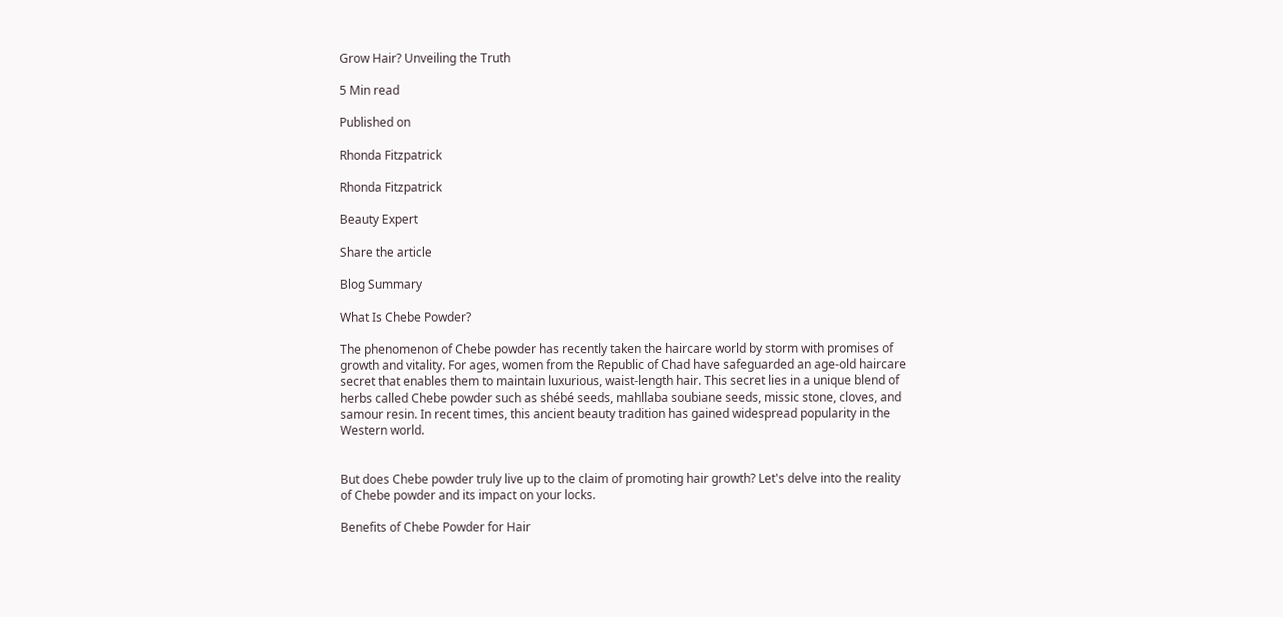Grow Hair? Unveiling the Truth

5 Min read

Published on

Rhonda Fitzpatrick

Rhonda Fitzpatrick

Beauty Expert

Share the article

Blog Summary

What Is Chebe Powder?

The phenomenon of Chebe powder has recently taken the haircare world by storm with promises of growth and vitality. For ages, women from the Republic of Chad have safeguarded an age-old haircare secret that enables them to maintain luxurious, waist-length hair. This secret lies in a unique blend of herbs called Chebe powder such as shébé seeds, mahllaba soubiane seeds, missic stone, cloves, and samour resin. In recent times, this ancient beauty tradition has gained widespread popularity in the Western world.


But does Chebe powder truly live up to the claim of promoting hair growth? Let's delve into the reality of Chebe powder and its impact on your locks.

Benefits of Chebe Powder for Hair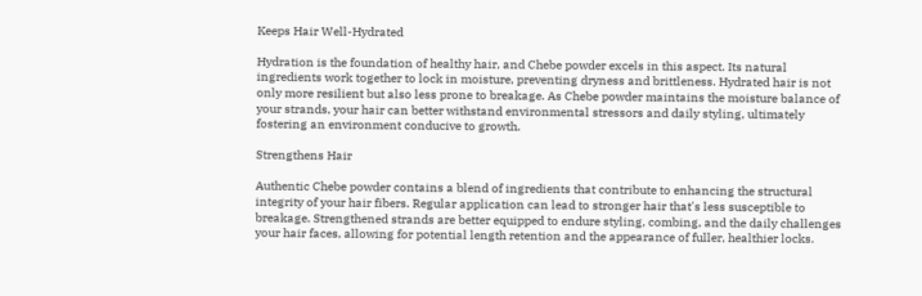Keeps Hair Well-Hydrated

Hydration is the foundation of healthy hair, and Chebe powder excels in this aspect. Its natural ingredients work together to lock in moisture, preventing dryness and brittleness. Hydrated hair is not only more resilient but also less prone to breakage. As Chebe powder maintains the moisture balance of your strands, your hair can better withstand environmental stressors and daily styling, ultimately fostering an environment conducive to growth.

Strengthens Hair

Authentic Chebe powder contains a blend of ingredients that contribute to enhancing the structural integrity of your hair fibers. Regular application can lead to stronger hair that's less susceptible to breakage. Strengthened strands are better equipped to endure styling, combing, and the daily challenges your hair faces, allowing for potential length retention and the appearance of fuller, healthier locks.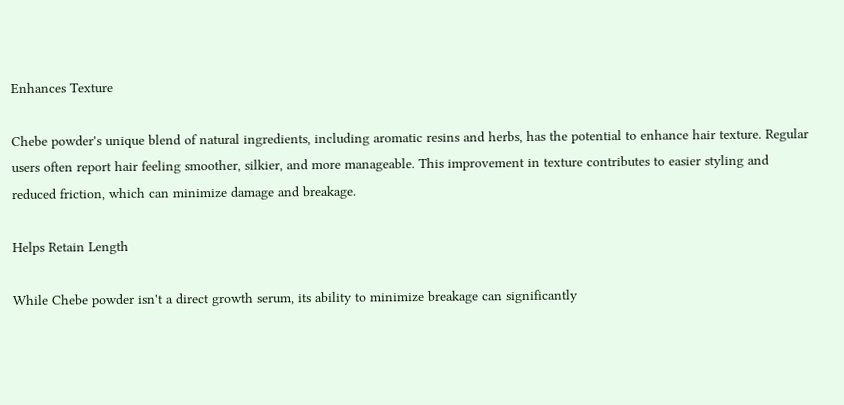Enhances Texture

Chebe powder's unique blend of natural ingredients, including aromatic resins and herbs, has the potential to enhance hair texture. Regular users often report hair feeling smoother, silkier, and more manageable. This improvement in texture contributes to easier styling and reduced friction, which can minimize damage and breakage.

Helps Retain Length

While Chebe powder isn't a direct growth serum, its ability to minimize breakage can significantly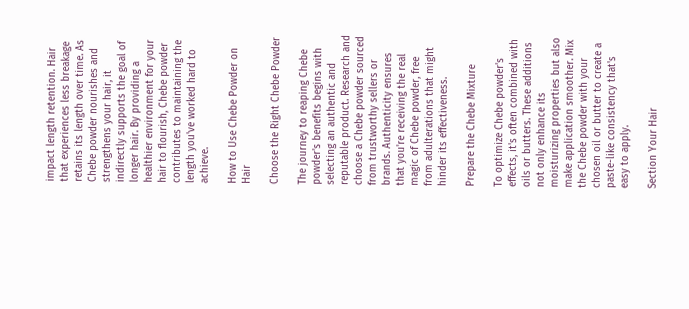impact length retention. Hair that experiences less breakage retains its length over time. As Chebe powder nourishes and strengthens your hair, it indirectly supports the goal of longer hair. By providing a healthier environment for your hair to flourish, Chebe powder contributes to maintaining the length you've worked hard to achieve.

How to Use Chebe Powder on Hair

Choose the Right Chebe Powder

The journey to reaping Chebe powder's benefits begins with selecting an authentic and reputable product. Research and choose a Chebe powder sourced from trustworthy sellers or brands. Authenticity ensures that you're receiving the real magic of Chebe powder, free from adulterations that might hinder its effectiveness.

Prepare the Chebe Mixture

To optimize Chebe powder's effects, it's often combined with oils or butters. These additions not only enhance its moisturizing properties but also make application smoother. Mix the Chebe powder with your chosen oil or butter to create a paste-like consistency that's easy to apply.

Section Your Hair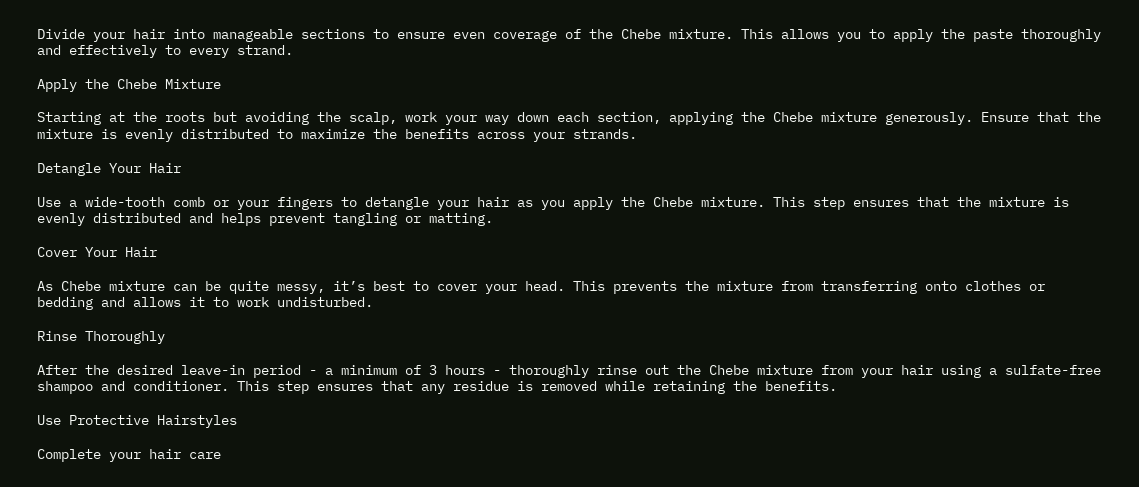Divide your hair into manageable sections to ensure even coverage of the Chebe mixture. This allows you to apply the paste thoroughly and effectively to every strand.

Apply the Chebe Mixture

Starting at the roots but avoiding the scalp, work your way down each section, applying the Chebe mixture generously. Ensure that the mixture is evenly distributed to maximize the benefits across your strands.

Detangle Your Hair

Use a wide-tooth comb or your fingers to detangle your hair as you apply the Chebe mixture. This step ensures that the mixture is evenly distributed and helps prevent tangling or matting.

Cover Your Hair

As Chebe mixture can be quite messy, it’s best to cover your head. This prevents the mixture from transferring onto clothes or bedding and allows it to work undisturbed.

Rinse Thoroughly

After the desired leave-in period - a minimum of 3 hours - thoroughly rinse out the Chebe mixture from your hair using a sulfate-free shampoo and conditioner. This step ensures that any residue is removed while retaining the benefits.

Use Protective Hairstyles

Complete your hair care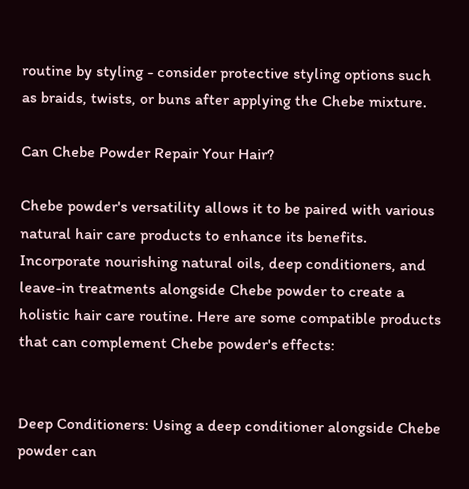routine by styling - consider protective styling options such as braids, twists, or buns after applying the Chebe mixture.

Can Chebe Powder Repair Your Hair?

Chebe powder's versatility allows it to be paired with various natural hair care products to enhance its benefits. Incorporate nourishing natural oils, deep conditioners, and leave-in treatments alongside Chebe powder to create a holistic hair care routine. Here are some compatible products that can complement Chebe powder's effects:


Deep Conditioners: Using a deep conditioner alongside Chebe powder can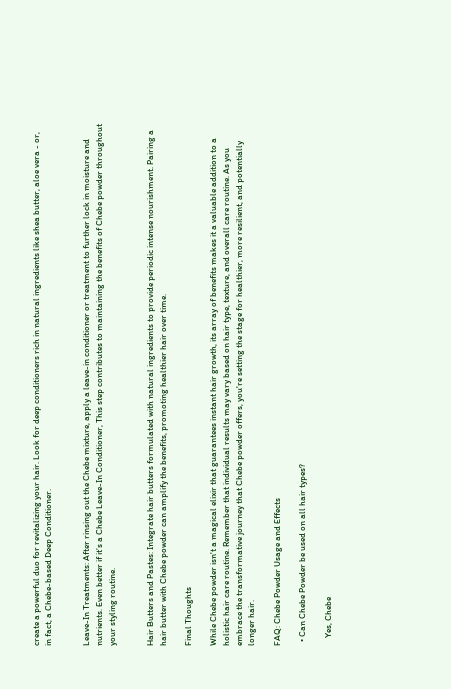create a powerful duo for revitalizing your hair. Look for deep conditioners rich in natural ingredients like shea butter, aloe vera - or, in fact, a Chebe-based Deep Conditioner.


Leave-In Treatments: After rinsing out the Chebe mixture, apply a leave-in conditioner or treatment to further lock in moisture and nutrients. Even better if it’s a Chebe Leave-In Conditioner, This step contributes to maintaining the benefits of Chebe powder throughout your styling routine.


Hair Butters and Pastes: Integrate hair butters formulated with natural ingredients to provide periodic intense nourishment. Pairing a hair butter with Chebe powder can amplify the benefits, promoting healthier hair over time.

Final Thoughts

While Chebe powder isn't a magical elixir that guarantees instant hair growth, its array of benefits makes it a valuable addition to a holistic hair care routine. Remember that individual results may vary based on hair type, texture, and overall care routine. As you embrace the transformative journey that Chebe powder offers, you're setting the stage for healthier, more resilient, and potentially longer hair.

FAQ: Chebe Powder Usage and Effects

  • Can Chebe Powder be used on all hair types?

    Yes, Chebe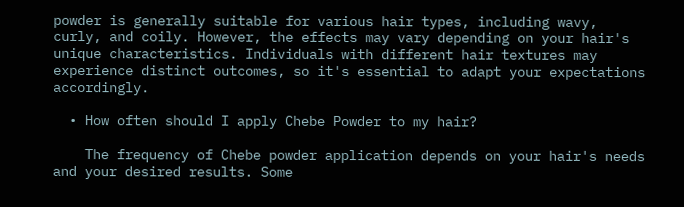powder is generally suitable for various hair types, including wavy, curly, and coily. However, the effects may vary depending on your hair's unique characteristics. Individuals with different hair textures may experience distinct outcomes, so it's essential to adapt your expectations accordingly.

  • How often should I apply Chebe Powder to my hair?

    The frequency of Chebe powder application depends on your hair's needs and your desired results. Some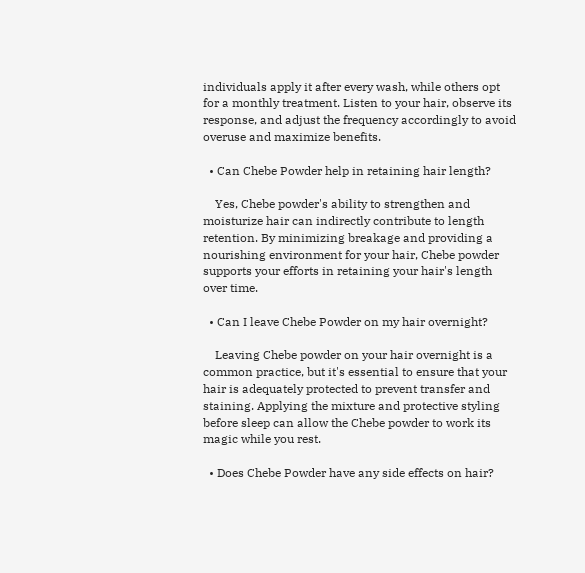individuals apply it after every wash, while others opt for a monthly treatment. Listen to your hair, observe its response, and adjust the frequency accordingly to avoid overuse and maximize benefits.

  • Can Chebe Powder help in retaining hair length?

    Yes, Chebe powder's ability to strengthen and moisturize hair can indirectly contribute to length retention. By minimizing breakage and providing a nourishing environment for your hair, Chebe powder supports your efforts in retaining your hair's length over time.

  • Can I leave Chebe Powder on my hair overnight?

    Leaving Chebe powder on your hair overnight is a common practice, but it's essential to ensure that your hair is adequately protected to prevent transfer and staining. Applying the mixture and protective styling before sleep can allow the Chebe powder to work its magic while you rest.

  • Does Chebe Powder have any side effects on hair?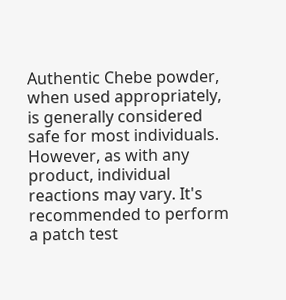Authentic Chebe powder, when used appropriately, is generally considered safe for most individuals. However, as with any product, individual reactions may vary. It's recommended to perform a patch test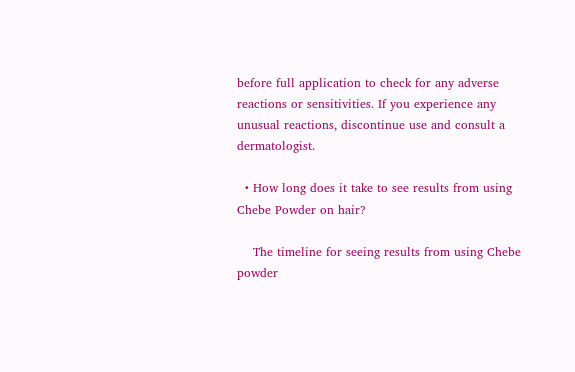before full application to check for any adverse reactions or sensitivities. If you experience any unusual reactions, discontinue use and consult a dermatologist.

  • How long does it take to see results from using Chebe Powder on hair?

    The timeline for seeing results from using Chebe powder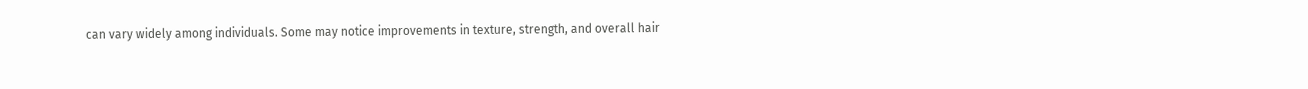can vary widely among individuals. Some may notice improvements in texture, strength, and overall hair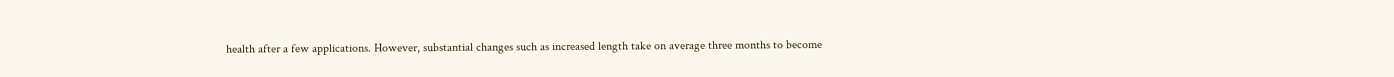health after a few applications. However, substantial changes such as increased length take on average three months to become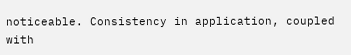noticeable. Consistency in application, coupled with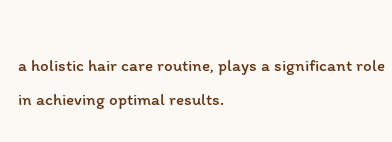a holistic hair care routine, plays a significant role in achieving optimal results.